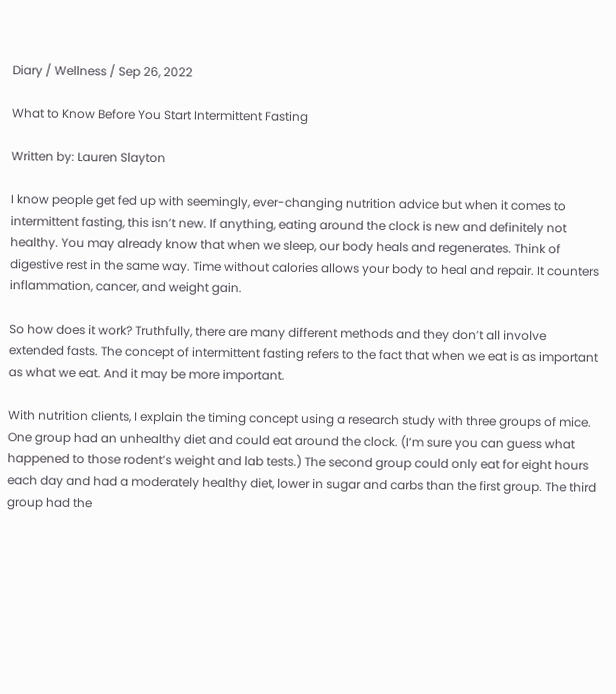Diary / Wellness / Sep 26, 2022

What to Know Before You Start Intermittent Fasting

Written by: Lauren Slayton

I know people get fed up with seemingly, ever-changing nutrition advice but when it comes to intermittent fasting, this isn’t new. If anything, eating around the clock is new and definitely not healthy. You may already know that when we sleep, our body heals and regenerates. Think of digestive rest in the same way. Time without calories allows your body to heal and repair. It counters inflammation, cancer, and weight gain.

So how does it work? Truthfully, there are many different methods and they don’t all involve extended fasts. The concept of intermittent fasting refers to the fact that when we eat is as important as what we eat. And it may be more important.

With nutrition clients, I explain the timing concept using a research study with three groups of mice. One group had an unhealthy diet and could eat around the clock. (I’m sure you can guess what happened to those rodent’s weight and lab tests.) The second group could only eat for eight hours each day and had a moderately healthy diet, lower in sugar and carbs than the first group. The third group had the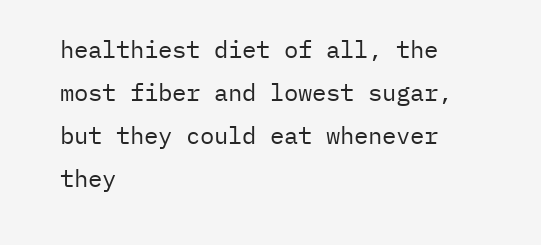healthiest diet of all, the most fiber and lowest sugar, but they could eat whenever they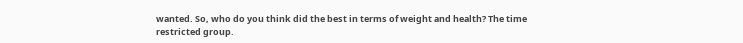wanted. So, who do you think did the best in terms of weight and health? The time restricted group.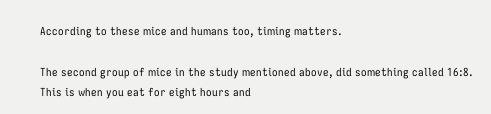According to these mice and humans too, timing matters.

The second group of mice in the study mentioned above, did something called 16:8. This is when you eat for eight hours and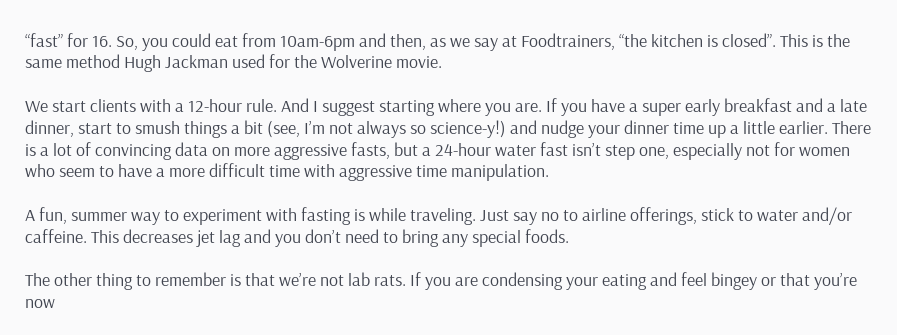“fast” for 16. So, you could eat from 10am-6pm and then, as we say at Foodtrainers, “the kitchen is closed”. This is the same method Hugh Jackman used for the Wolverine movie.

We start clients with a 12-hour rule. And I suggest starting where you are. If you have a super early breakfast and a late dinner, start to smush things a bit (see, I’m not always so science-y!) and nudge your dinner time up a little earlier. There is a lot of convincing data on more aggressive fasts, but a 24-hour water fast isn’t step one, especially not for women who seem to have a more difficult time with aggressive time manipulation.

A fun, summer way to experiment with fasting is while traveling. Just say no to airline offerings, stick to water and/or caffeine. This decreases jet lag and you don’t need to bring any special foods.

The other thing to remember is that we’re not lab rats. If you are condensing your eating and feel bingey or that you’re now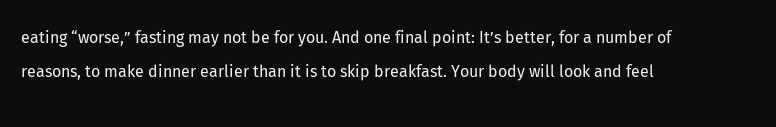eating “worse,” fasting may not be for you. And one final point: It’s better, for a number of reasons, to make dinner earlier than it is to skip breakfast. Your body will look and feel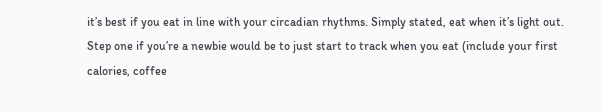it’s best if you eat in line with your circadian rhythms. Simply stated, eat when it’s light out. Step one if you’re a newbie would be to just start to track when you eat (include your first calories, coffee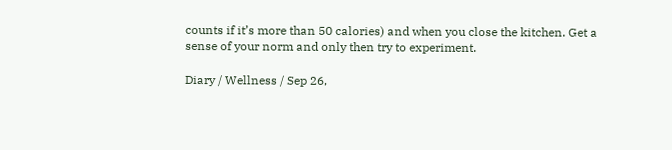counts if it’s more than 50 calories) and when you close the kitchen. Get a sense of your norm and only then try to experiment.

Diary / Wellness / Sep 26,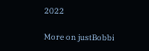2022

More on justBobbi